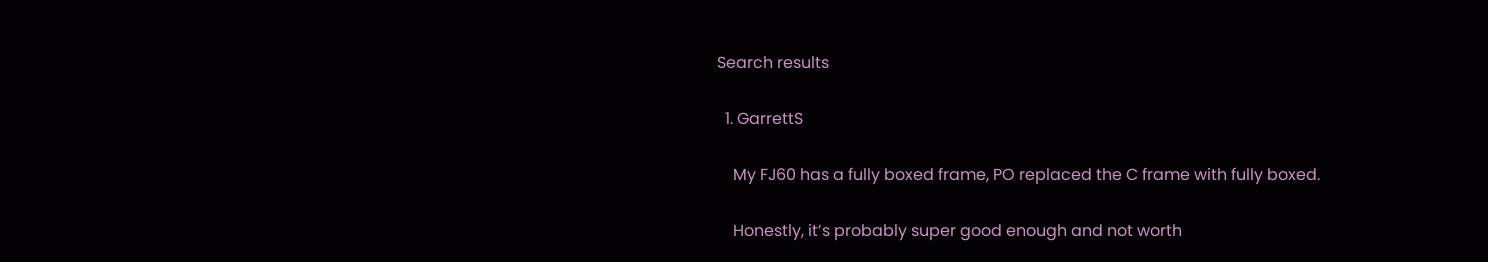Search results

  1. GarrettS

    My FJ60 has a fully boxed frame, PO replaced the C frame with fully boxed.

    Honestly, it’s probably super good enough and not worth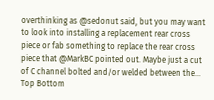overthinking as @sedonut said, but you may want to look into installing a replacement rear cross piece or fab something to replace the rear cross piece that @MarkBC pointed out. Maybe just a cut of C channel bolted and/or welded between the...
Top Bottom